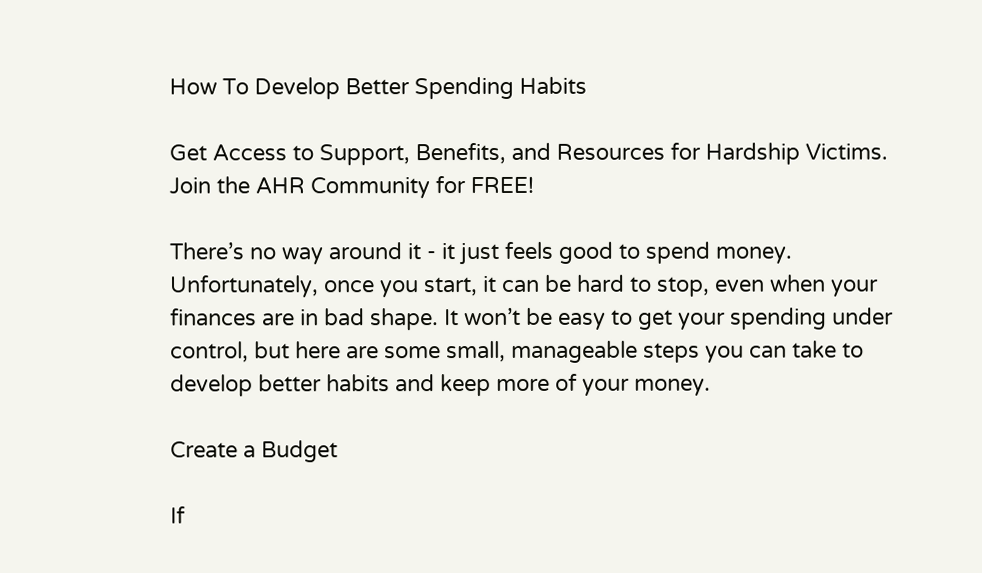How To Develop Better Spending Habits

Get Access to Support, Benefits, and Resources for Hardship Victims. Join the AHR Community for FREE!

There’s no way around it - it just feels good to spend money. Unfortunately, once you start, it can be hard to stop, even when your finances are in bad shape. It won’t be easy to get your spending under control, but here are some small, manageable steps you can take to develop better habits and keep more of your money.

Create a Budget

If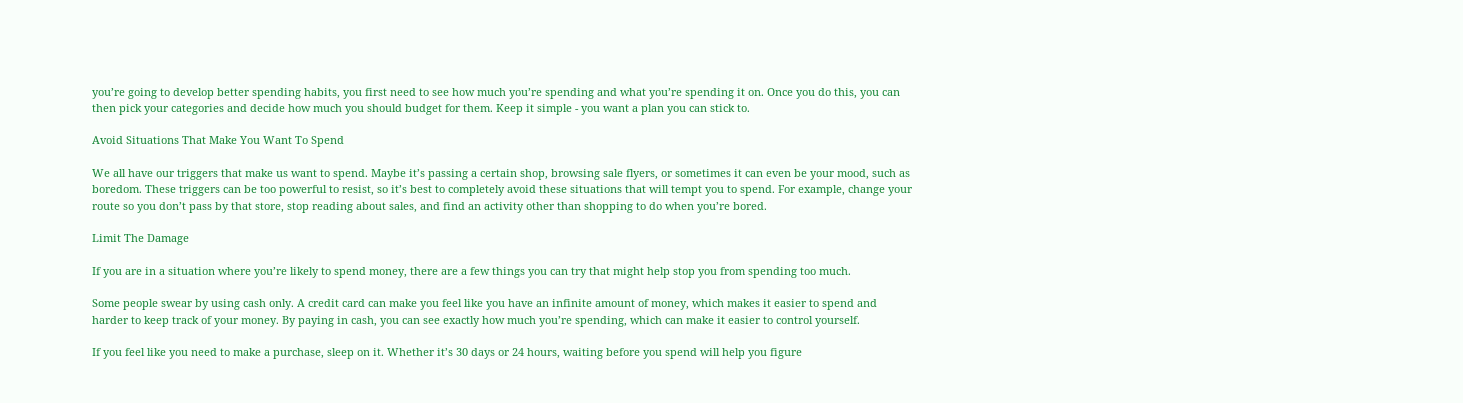you’re going to develop better spending habits, you first need to see how much you’re spending and what you’re spending it on. Once you do this, you can then pick your categories and decide how much you should budget for them. Keep it simple - you want a plan you can stick to.

Avoid Situations That Make You Want To Spend

We all have our triggers that make us want to spend. Maybe it’s passing a certain shop, browsing sale flyers, or sometimes it can even be your mood, such as boredom. These triggers can be too powerful to resist, so it’s best to completely avoid these situations that will tempt you to spend. For example, change your route so you don’t pass by that store, stop reading about sales, and find an activity other than shopping to do when you’re bored.

Limit The Damage

If you are in a situation where you’re likely to spend money, there are a few things you can try that might help stop you from spending too much.

Some people swear by using cash only. A credit card can make you feel like you have an infinite amount of money, which makes it easier to spend and harder to keep track of your money. By paying in cash, you can see exactly how much you’re spending, which can make it easier to control yourself.

If you feel like you need to make a purchase, sleep on it. Whether it’s 30 days or 24 hours, waiting before you spend will help you figure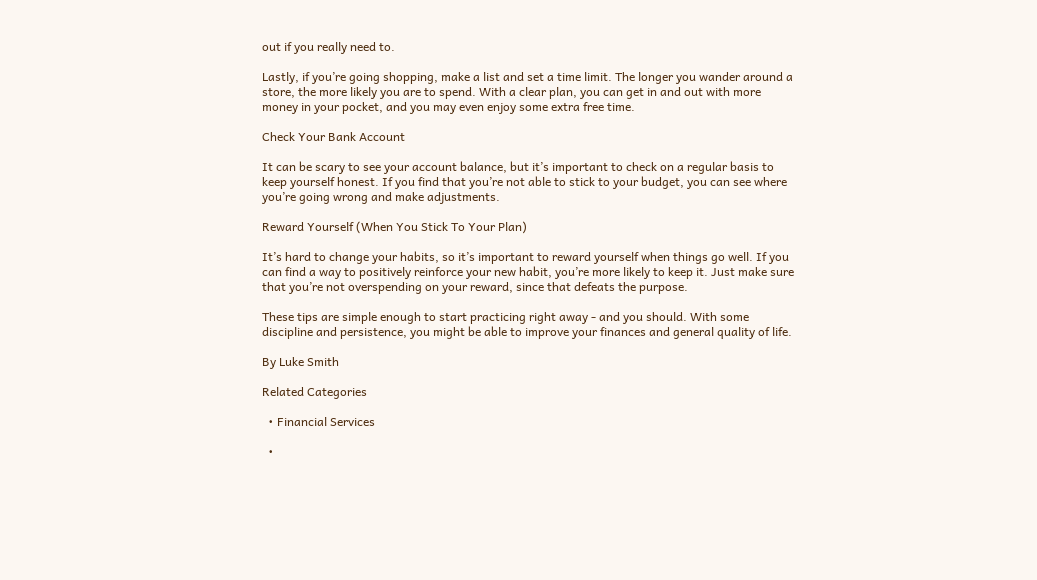out if you really need to.

Lastly, if you’re going shopping, make a list and set a time limit. The longer you wander around a store, the more likely you are to spend. With a clear plan, you can get in and out with more money in your pocket, and you may even enjoy some extra free time.

Check Your Bank Account

It can be scary to see your account balance, but it’s important to check on a regular basis to keep yourself honest. If you find that you’re not able to stick to your budget, you can see where you’re going wrong and make adjustments.

Reward Yourself (When You Stick To Your Plan)

It’s hard to change your habits, so it’s important to reward yourself when things go well. If you can find a way to positively reinforce your new habit, you’re more likely to keep it. Just make sure that you’re not overspending on your reward, since that defeats the purpose.

These tips are simple enough to start practicing right away - and you should. With some discipline and persistence, you might be able to improve your finances and general quality of life.

By Luke Smith

Related Categories

  • Financial Services

  •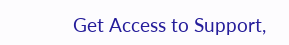Get Access to Support,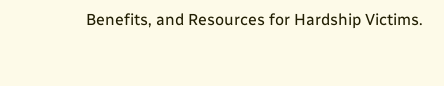Benefits, and Resources for Hardship Victims.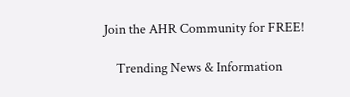Join the AHR Community for FREE!

    Trending News & Information